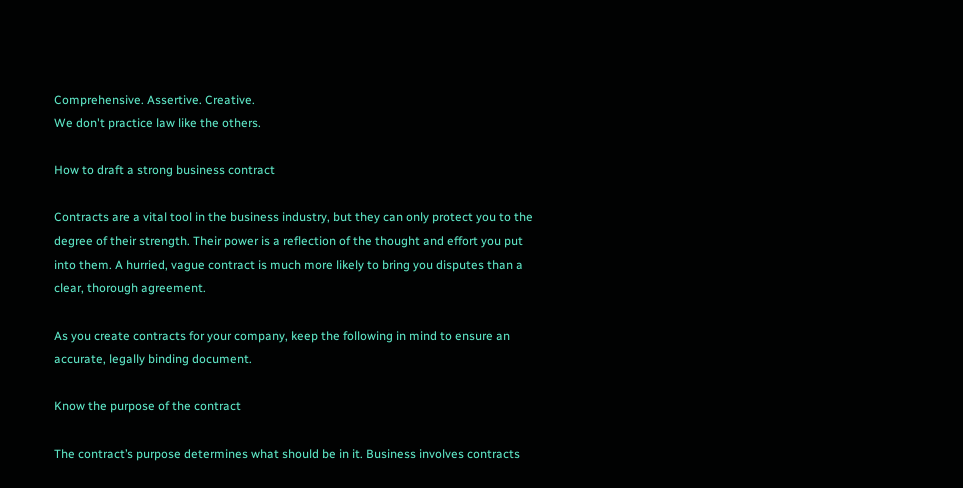Comprehensive. Assertive. Creative.
We don't practice law like the others.

How to draft a strong business contract

Contracts are a vital tool in the business industry, but they can only protect you to the degree of their strength. Their power is a reflection of the thought and effort you put into them. A hurried, vague contract is much more likely to bring you disputes than a clear, thorough agreement.

As you create contracts for your company, keep the following in mind to ensure an accurate, legally binding document.

Know the purpose of the contract

The contract’s purpose determines what should be in it. Business involves contracts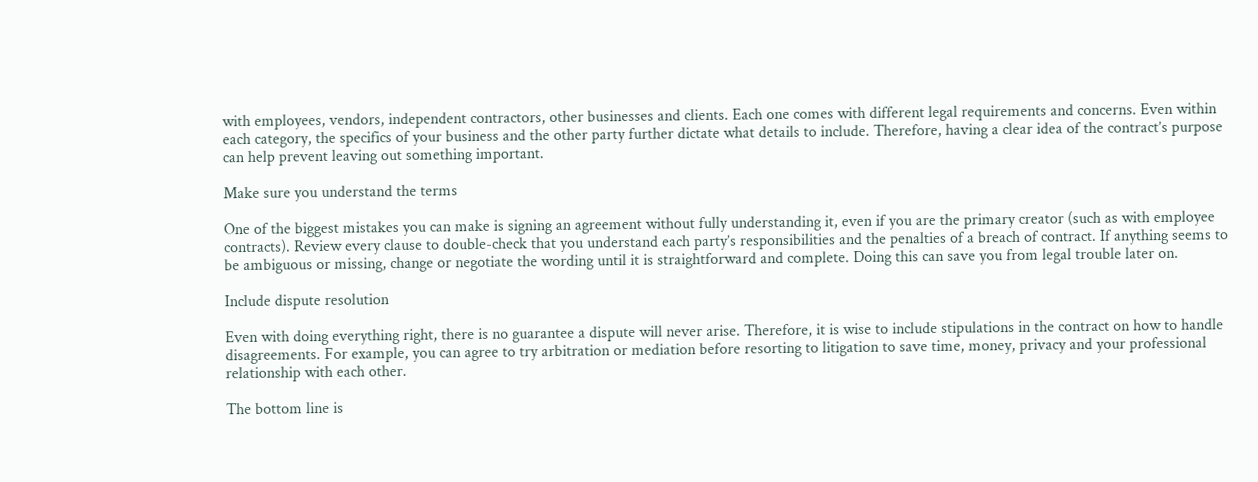with employees, vendors, independent contractors, other businesses and clients. Each one comes with different legal requirements and concerns. Even within each category, the specifics of your business and the other party further dictate what details to include. Therefore, having a clear idea of the contract’s purpose can help prevent leaving out something important.

Make sure you understand the terms

One of the biggest mistakes you can make is signing an agreement without fully understanding it, even if you are the primary creator (such as with employee contracts). Review every clause to double-check that you understand each party’s responsibilities and the penalties of a breach of contract. If anything seems to be ambiguous or missing, change or negotiate the wording until it is straightforward and complete. Doing this can save you from legal trouble later on.

Include dispute resolution

Even with doing everything right, there is no guarantee a dispute will never arise. Therefore, it is wise to include stipulations in the contract on how to handle disagreements. For example, you can agree to try arbitration or mediation before resorting to litigation to save time, money, privacy and your professional relationship with each other.

The bottom line is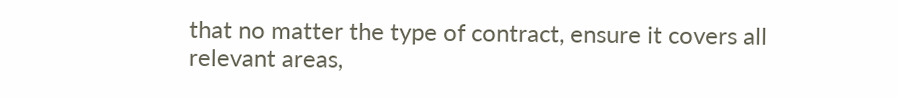that no matter the type of contract, ensure it covers all relevant areas,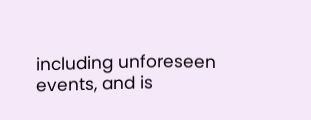including unforeseen events, and is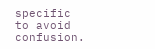specific to avoid confusion.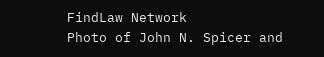FindLaw Network
Photo of John N. Spicer and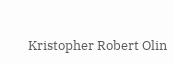Kristopher Robert Olin